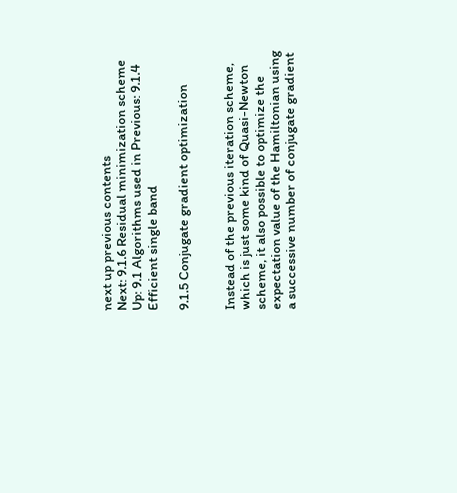next up previous contents
Next: 9.1.6 Residual minimization scheme Up: 9.1 Algorithms used in Previous: 9.1.4 Efficient single band

9.1.5 Conjugate gradient optimization


Instead of the previous iteration scheme, which is just some kind of Quasi-Newton scheme, it also possible to optimize the expectation value of the Hamiltonian using a successive number of conjugate gradient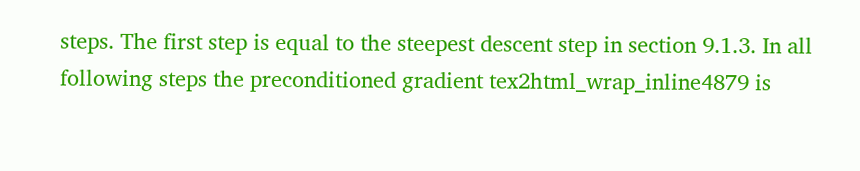steps. The first step is equal to the steepest descent step in section 9.1.3. In all following steps the preconditioned gradient tex2html_wrap_inline4879 is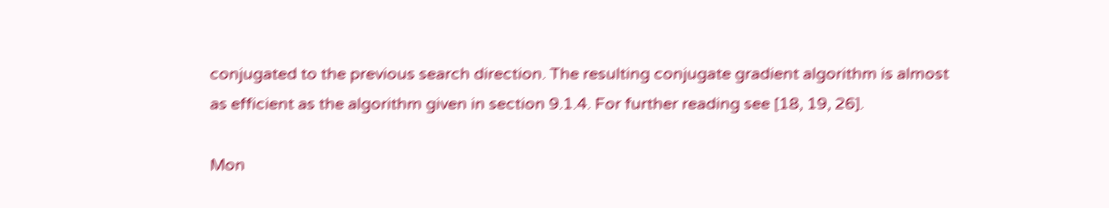conjugated to the previous search direction. The resulting conjugate gradient algorithm is almost as efficient as the algorithm given in section 9.1.4. For further reading see [18, 19, 26].

Mon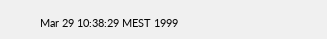Mar 29 10:38:29 MEST 1999